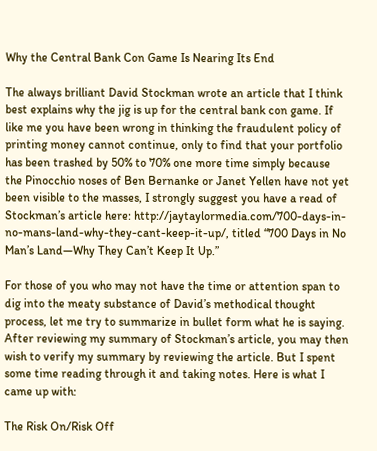Why the Central Bank Con Game Is Nearing Its End

The always brilliant David Stockman wrote an article that I think best explains why the jig is up for the central bank con game. If like me you have been wrong in thinking the fraudulent policy of printing money cannot continue, only to find that your portfolio has been trashed by 50% to 70% one more time simply because the Pinocchio noses of Ben Bernanke or Janet Yellen have not yet been visible to the masses, I strongly suggest you have a read of Stockman’s article here: http://jaytaylormedia.com/700-days-in-no-mans-land-why-they-cant-keep-it-up/, titled “700 Days in No Man’s Land—Why They Can’t Keep It Up.”

For those of you who may not have the time or attention span to dig into the meaty substance of David’s methodical thought process, let me try to summarize in bullet form what he is saying. After reviewing my summary of Stockman’s article, you may then wish to verify my summary by reviewing the article. But I spent some time reading through it and taking notes. Here is what I came up with:

The Risk On/Risk Off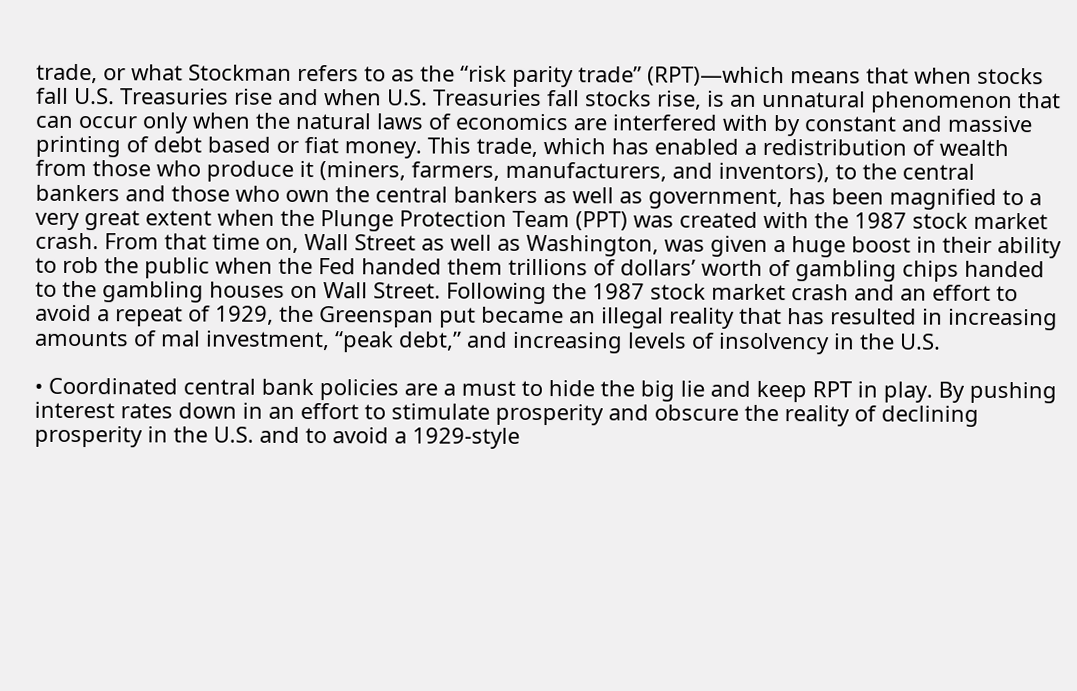trade, or what Stockman refers to as the “risk parity trade” (RPT)—which means that when stocks fall U.S. Treasuries rise and when U.S. Treasuries fall stocks rise, is an unnatural phenomenon that can occur only when the natural laws of economics are interfered with by constant and massive printing of debt based or fiat money. This trade, which has enabled a redistribution of wealth from those who produce it (miners, farmers, manufacturers, and inventors), to the central bankers and those who own the central bankers as well as government, has been magnified to a very great extent when the Plunge Protection Team (PPT) was created with the 1987 stock market crash. From that time on, Wall Street as well as Washington, was given a huge boost in their ability to rob the public when the Fed handed them trillions of dollars’ worth of gambling chips handed to the gambling houses on Wall Street. Following the 1987 stock market crash and an effort to avoid a repeat of 1929, the Greenspan put became an illegal reality that has resulted in increasing amounts of mal investment, “peak debt,” and increasing levels of insolvency in the U.S.

• Coordinated central bank policies are a must to hide the big lie and keep RPT in play. By pushing interest rates down in an effort to stimulate prosperity and obscure the reality of declining prosperity in the U.S. and to avoid a 1929-style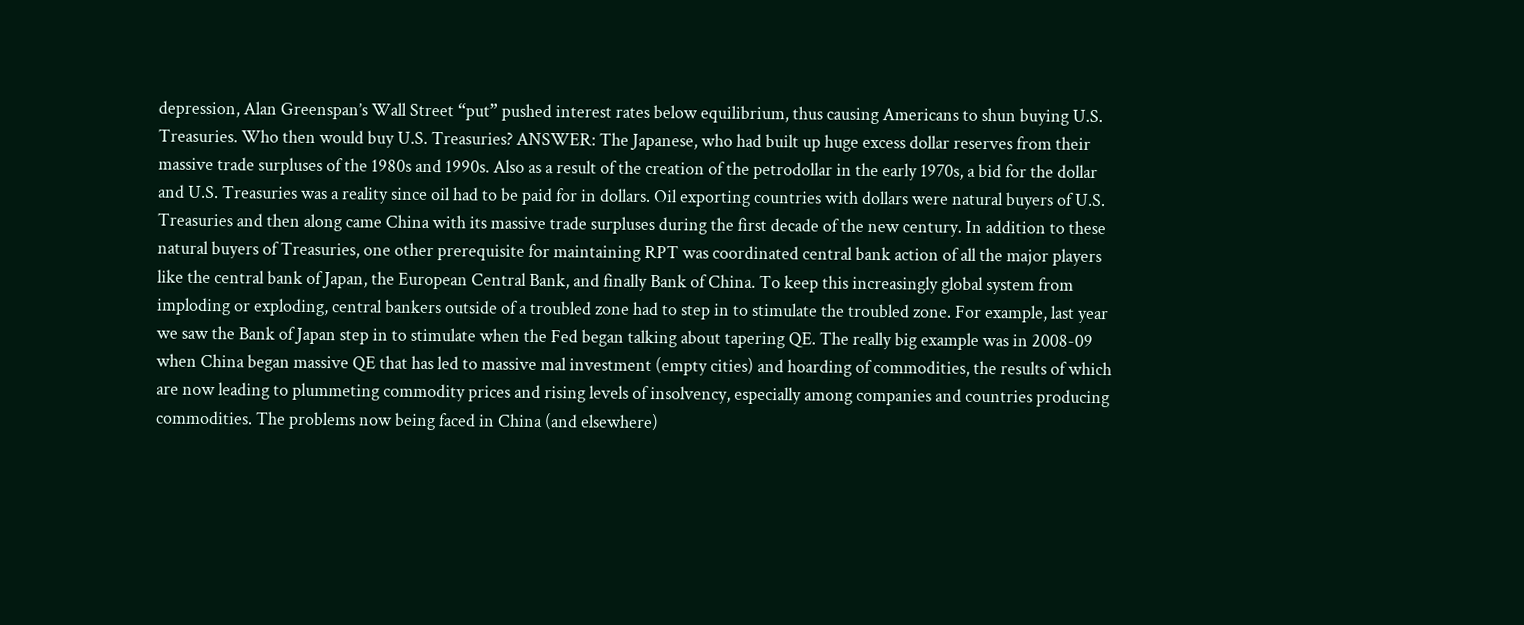depression, Alan Greenspan’s Wall Street “put” pushed interest rates below equilibrium, thus causing Americans to shun buying U.S. Treasuries. Who then would buy U.S. Treasuries? ANSWER: The Japanese, who had built up huge excess dollar reserves from their massive trade surpluses of the 1980s and 1990s. Also as a result of the creation of the petrodollar in the early 1970s, a bid for the dollar and U.S. Treasuries was a reality since oil had to be paid for in dollars. Oil exporting countries with dollars were natural buyers of U.S. Treasuries and then along came China with its massive trade surpluses during the first decade of the new century. In addition to these natural buyers of Treasuries, one other prerequisite for maintaining RPT was coordinated central bank action of all the major players like the central bank of Japan, the European Central Bank, and finally Bank of China. To keep this increasingly global system from imploding or exploding, central bankers outside of a troubled zone had to step in to stimulate the troubled zone. For example, last year we saw the Bank of Japan step in to stimulate when the Fed began talking about tapering QE. The really big example was in 2008-09 when China began massive QE that has led to massive mal investment (empty cities) and hoarding of commodities, the results of which are now leading to plummeting commodity prices and rising levels of insolvency, especially among companies and countries producing commodities. The problems now being faced in China (and elsewhere)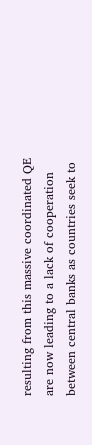resulting from this massive coordinated QE are now leading to a lack of cooperation between central banks as countries seek to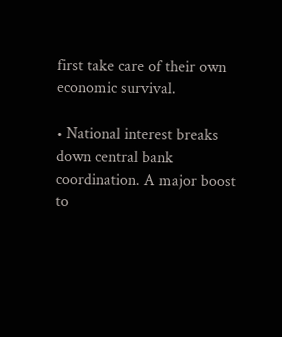first take care of their own economic survival.

• National interest breaks down central bank coordination. A major boost to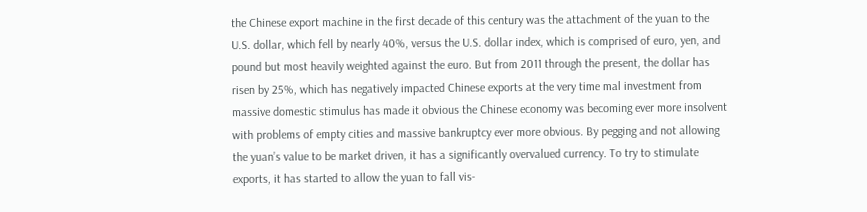the Chinese export machine in the first decade of this century was the attachment of the yuan to the U.S. dollar, which fell by nearly 40%, versus the U.S. dollar index, which is comprised of euro, yen, and pound but most heavily weighted against the euro. But from 2011 through the present, the dollar has risen by 25%, which has negatively impacted Chinese exports at the very time mal investment from massive domestic stimulus has made it obvious the Chinese economy was becoming ever more insolvent with problems of empty cities and massive bankruptcy ever more obvious. By pegging and not allowing the yuan’s value to be market driven, it has a significantly overvalued currency. To try to stimulate exports, it has started to allow the yuan to fall vis-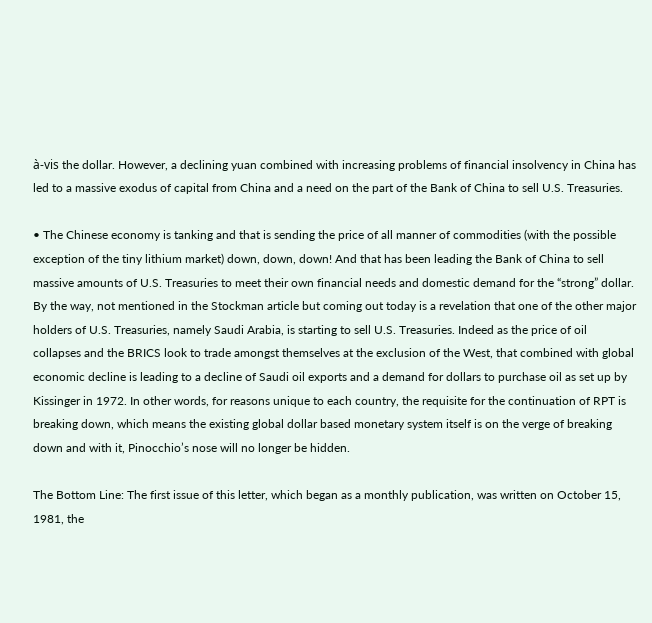à-vis the dollar. However, a declining yuan combined with increasing problems of financial insolvency in China has led to a massive exodus of capital from China and a need on the part of the Bank of China to sell U.S. Treasuries.

• The Chinese economy is tanking and that is sending the price of all manner of commodities (with the possible exception of the tiny lithium market) down, down, down! And that has been leading the Bank of China to sell massive amounts of U.S. Treasuries to meet their own financial needs and domestic demand for the “strong” dollar. By the way, not mentioned in the Stockman article but coming out today is a revelation that one of the other major holders of U.S. Treasuries, namely Saudi Arabia, is starting to sell U.S. Treasuries. Indeed as the price of oil collapses and the BRICS look to trade amongst themselves at the exclusion of the West, that combined with global economic decline is leading to a decline of Saudi oil exports and a demand for dollars to purchase oil as set up by Kissinger in 1972. In other words, for reasons unique to each country, the requisite for the continuation of RPT is breaking down, which means the existing global dollar based monetary system itself is on the verge of breaking down and with it, Pinocchio’s nose will no longer be hidden.

The Bottom Line: The first issue of this letter, which began as a monthly publication, was written on October 15, 1981, the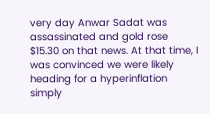very day Anwar Sadat was assassinated and gold rose $15.30 on that news. At that time, I was convinced we were likely heading for a hyperinflation simply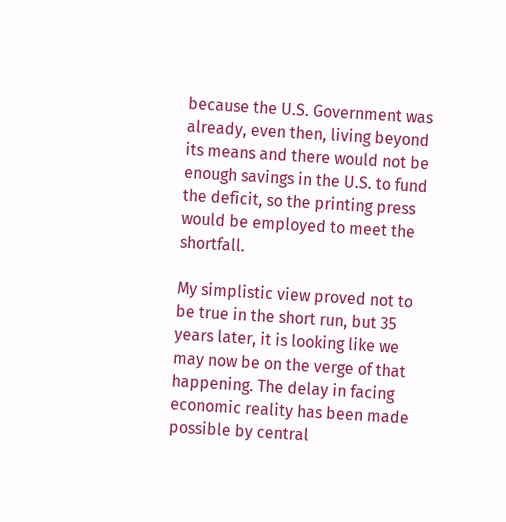because the U.S. Government was already, even then, living beyond its means and there would not be enough savings in the U.S. to fund the deficit, so the printing press would be employed to meet the shortfall.

My simplistic view proved not to be true in the short run, but 35 years later, it is looking like we may now be on the verge of that happening. The delay in facing economic reality has been made possible by central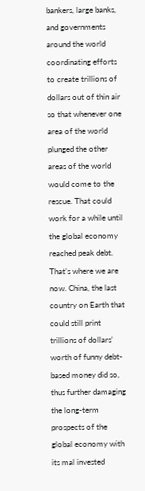bankers, large banks, and governments around the world coordinating efforts to create trillions of dollars out of thin air so that whenever one area of the world plunged the other areas of the world would come to the rescue. That could work for a while until the global economy reached peak debt. That’s where we are now. China, the last country on Earth that could still print trillions of dollars’ worth of funny debt-based money did so, thus further damaging the long-term prospects of the global economy with its mal invested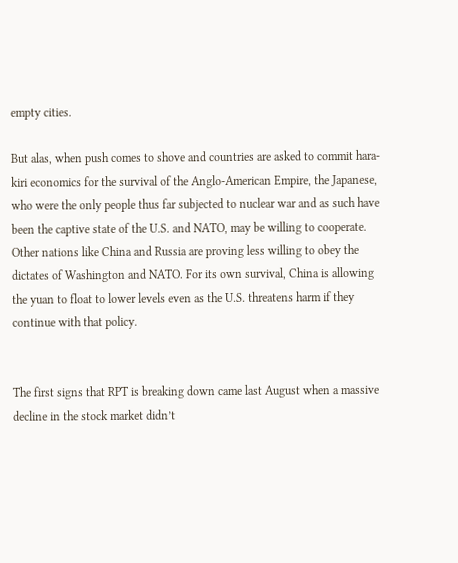empty cities.

But alas, when push comes to shove and countries are asked to commit hara-kiri economics for the survival of the Anglo-American Empire, the Japanese, who were the only people thus far subjected to nuclear war and as such have been the captive state of the U.S. and NATO, may be willing to cooperate. Other nations like China and Russia are proving less willing to obey the dictates of Washington and NATO. For its own survival, China is allowing the yuan to float to lower levels even as the U.S. threatens harm if they continue with that policy.


The first signs that RPT is breaking down came last August when a massive decline in the stock market didn’t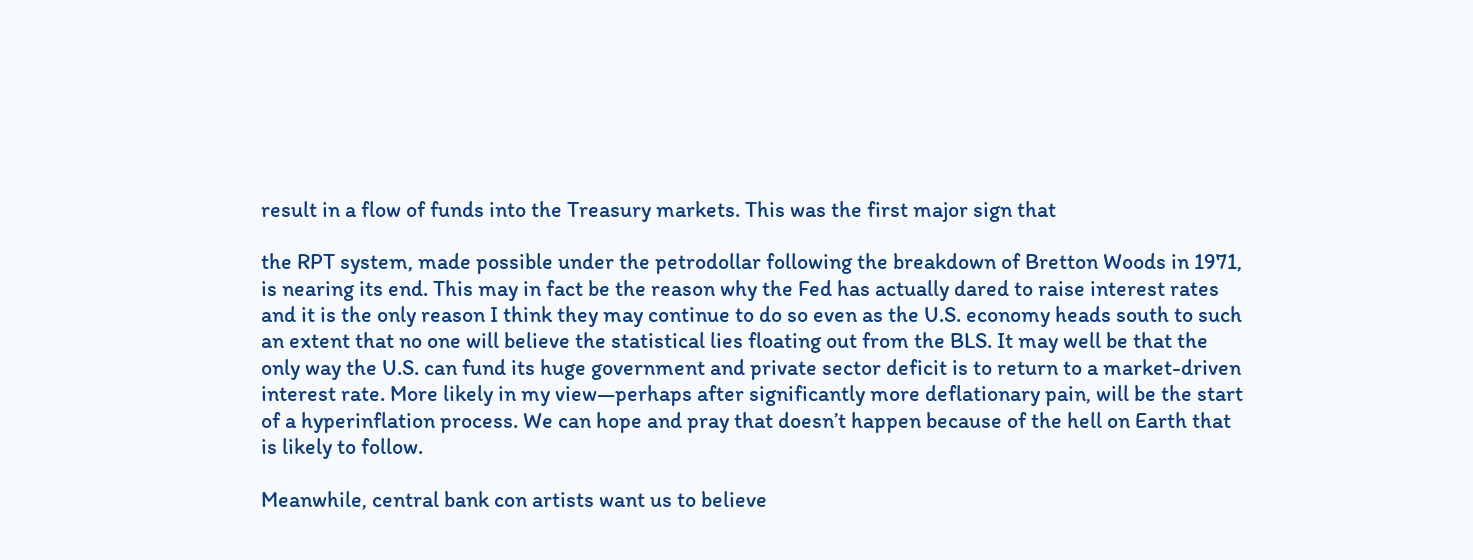result in a flow of funds into the Treasury markets. This was the first major sign that

the RPT system, made possible under the petrodollar following the breakdown of Bretton Woods in 1971, is nearing its end. This may in fact be the reason why the Fed has actually dared to raise interest rates and it is the only reason I think they may continue to do so even as the U.S. economy heads south to such an extent that no one will believe the statistical lies floating out from the BLS. It may well be that the only way the U.S. can fund its huge government and private sector deficit is to return to a market-driven interest rate. More likely in my view—perhaps after significantly more deflationary pain, will be the start of a hyperinflation process. We can hope and pray that doesn’t happen because of the hell on Earth that is likely to follow.

Meanwhile, central bank con artists want us to believe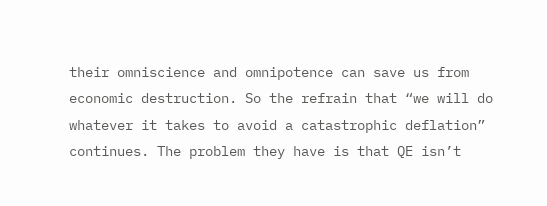their omniscience and omnipotence can save us from economic destruction. So the refrain that “we will do whatever it takes to avoid a catastrophic deflation” continues. The problem they have is that QE isn’t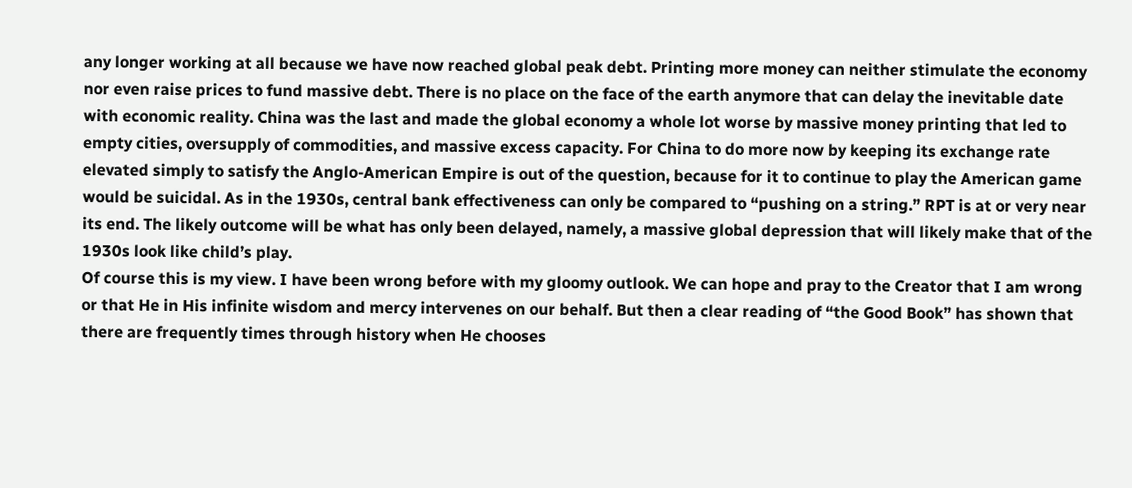any longer working at all because we have now reached global peak debt. Printing more money can neither stimulate the economy nor even raise prices to fund massive debt. There is no place on the face of the earth anymore that can delay the inevitable date with economic reality. China was the last and made the global economy a whole lot worse by massive money printing that led to empty cities, oversupply of commodities, and massive excess capacity. For China to do more now by keeping its exchange rate elevated simply to satisfy the Anglo-American Empire is out of the question, because for it to continue to play the American game would be suicidal. As in the 1930s, central bank effectiveness can only be compared to “pushing on a string.” RPT is at or very near its end. The likely outcome will be what has only been delayed, namely, a massive global depression that will likely make that of the 1930s look like child’s play.
Of course this is my view. I have been wrong before with my gloomy outlook. We can hope and pray to the Creator that I am wrong or that He in His infinite wisdom and mercy intervenes on our behalf. But then a clear reading of “the Good Book” has shown that there are frequently times through history when He chooses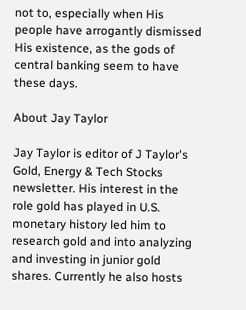not to, especially when His people have arrogantly dismissed His existence, as the gods of central banking seem to have these days.

About Jay Taylor

Jay Taylor is editor of J Taylor's Gold, Energy & Tech Stocks newsletter. His interest in the role gold has played in U.S. monetary history led him to research gold and into analyzing and investing in junior gold shares. Currently he also hosts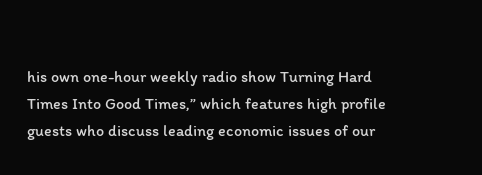his own one-hour weekly radio show Turning Hard Times Into Good Times,” which features high profile guests who discuss leading economic issues of our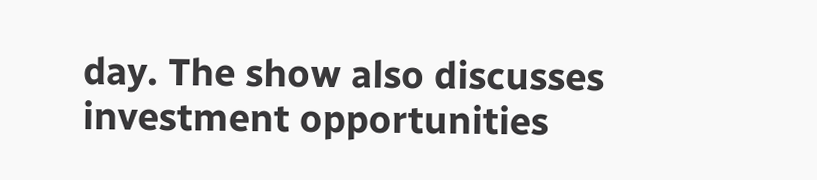day. The show also discusses investment opportunities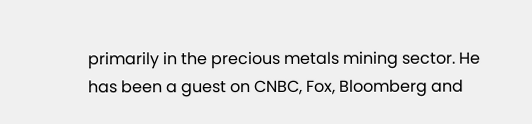primarily in the precious metals mining sector. He has been a guest on CNBC, Fox, Bloomberg and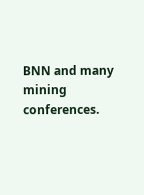BNN and many mining conferences.